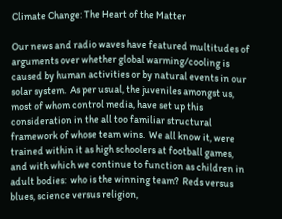Climate Change: The Heart of the Matter

Our news and radio waves have featured multitudes of arguments over whether global warming/cooling is caused by human activities or by natural events in our solar system.  As per usual, the juveniles amongst us, most of whom control media, have set up this consideration in the all too familiar structural framework of whose team wins.  We all know it, were trained within it as high schoolers at football games, and with which we continue to function as children in adult bodies:  who is the winning team?  Reds versus blues, science versus religion,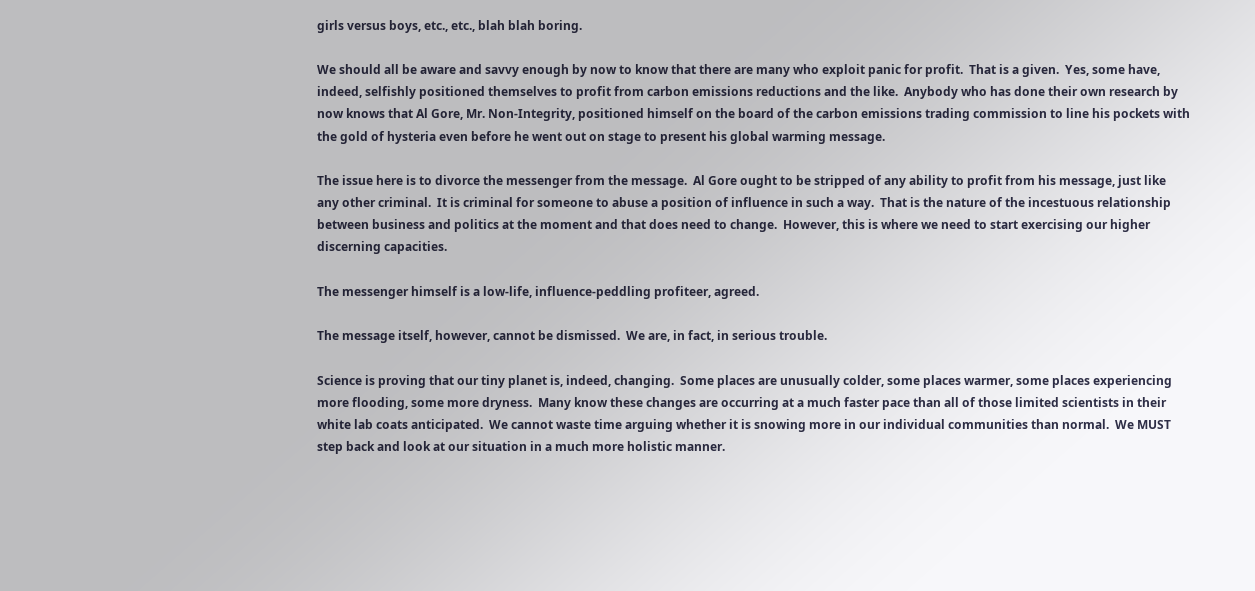girls versus boys, etc., etc., blah blah boring.

We should all be aware and savvy enough by now to know that there are many who exploit panic for profit.  That is a given.  Yes, some have, indeed, selfishly positioned themselves to profit from carbon emissions reductions and the like.  Anybody who has done their own research by now knows that Al Gore, Mr. Non-Integrity, positioned himself on the board of the carbon emissions trading commission to line his pockets with the gold of hysteria even before he went out on stage to present his global warming message.

The issue here is to divorce the messenger from the message.  Al Gore ought to be stripped of any ability to profit from his message, just like any other criminal.  It is criminal for someone to abuse a position of influence in such a way.  That is the nature of the incestuous relationship between business and politics at the moment and that does need to change.  However, this is where we need to start exercising our higher discerning capacities.

The messenger himself is a low-life, influence-peddling profiteer, agreed.

The message itself, however, cannot be dismissed.  We are, in fact, in serious trouble.

Science is proving that our tiny planet is, indeed, changing.  Some places are unusually colder, some places warmer, some places experiencing more flooding, some more dryness.  Many know these changes are occurring at a much faster pace than all of those limited scientists in their white lab coats anticipated.  We cannot waste time arguing whether it is snowing more in our individual communities than normal.  We MUST step back and look at our situation in a much more holistic manner.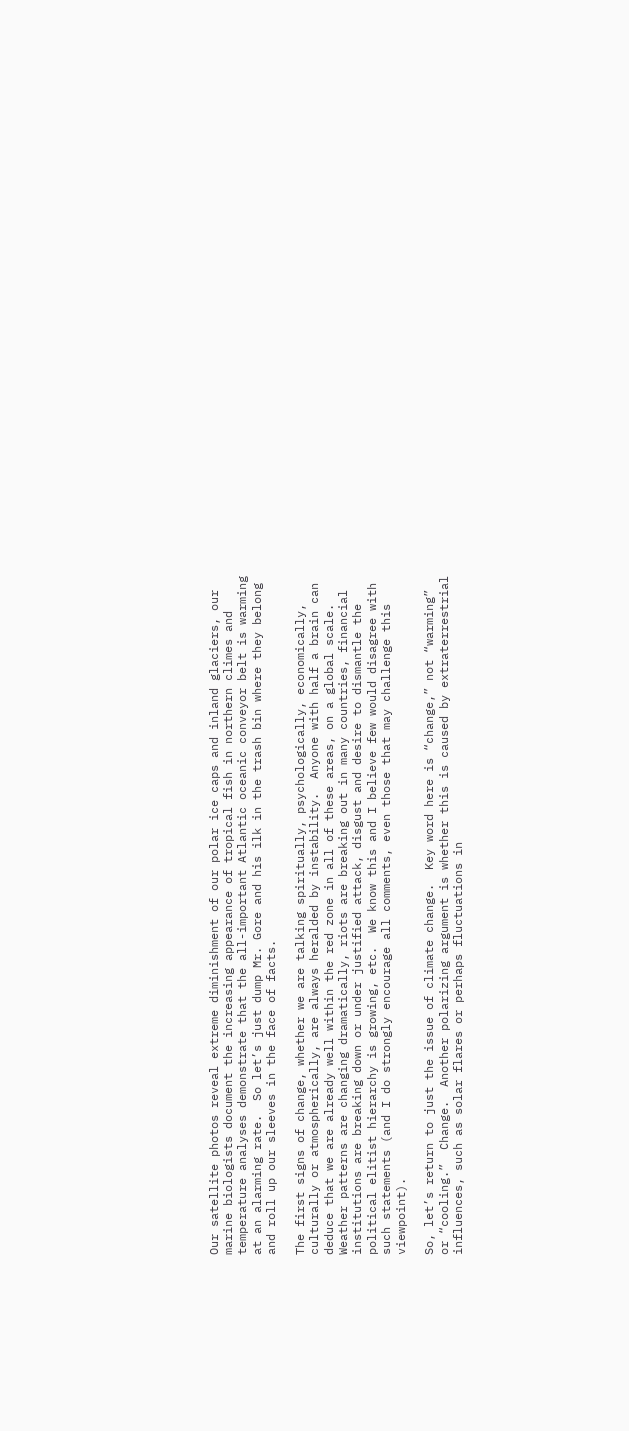Our satellite photos reveal extreme diminishment of our polar ice caps and inland glaciers, our marine biologists document the increasing appearance of tropical fish in northern climes and temperature analyses demonstrate that the all-important Atlantic oceanic conveyor belt is warming at an alarming rate.  So let’s just dump Mr. Gore and his ilk in the trash bin where they belong and roll up our sleeves in the face of facts.

The first signs of change, whether we are talking spiritually, psychologically, economically, culturally or atmospherically, are always heralded by instability.  Anyone with half a brain can deduce that we are already well within the red zone in all of these areas, on a global scale.  Weather patterns are changing dramatically, riots are breaking out in many countries, financial institutions are breaking down or under justified attack, disgust and desire to dismantle the political elitist hierarchy is growing, etc.  We know this and I believe few would disagree with such statements (and I do strongly encourage all comments, even those that may challenge this viewpoint).

So, let’s return to just the issue of climate change.  Key word here is “change,” not “warming” or “cooling.”  Change.  Another polarizing argument is whether this is caused by extraterrestrial influences, such as solar flares or perhaps fluctuations in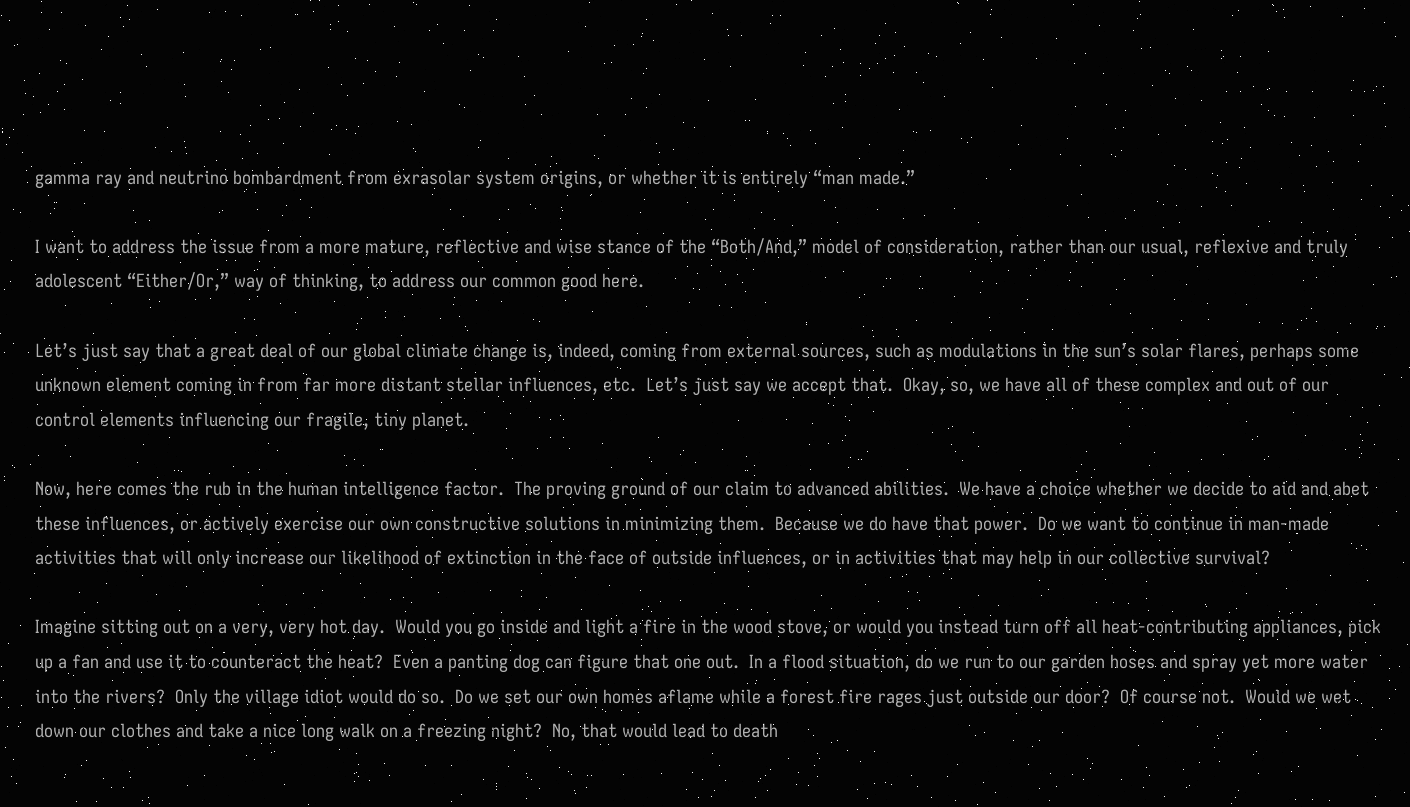gamma ray and neutrino bombardment from exrasolar system origins, or whether it is entirely “man made.”

I want to address the issue from a more mature, reflective and wise stance of the “Both/And,” model of consideration, rather than our usual, reflexive and truly adolescent “Either/Or,” way of thinking, to address our common good here.

Let’s just say that a great deal of our global climate change is, indeed, coming from external sources, such as modulations in the sun’s solar flares, perhaps some unknown element coming in from far more distant stellar influences, etc.  Let’s just say we accept that.  Okay, so, we have all of these complex and out of our control elements influencing our fragile, tiny planet.

Now, here comes the rub in the human intelligence factor.  The proving ground of our claim to advanced abilities.  We have a choice whether we decide to aid and abet these influences, or actively exercise our own constructive solutions in minimizing them.  Because we do have that power.  Do we want to continue in man-made activities that will only increase our likelihood of extinction in the face of outside influences, or in activities that may help in our collective survival?

Imagine sitting out on a very, very hot day.  Would you go inside and light a fire in the wood stove, or would you instead turn off all heat-contributing appliances, pick up a fan and use it to counteract the heat?  Even a panting dog can figure that one out.  In a flood situation, do we run to our garden hoses and spray yet more water into the rivers?  Only the village idiot would do so.  Do we set our own homes aflame while a forest fire rages just outside our door?  Of course not.  Would we wet down our clothes and take a nice long walk on a freezing night?  No, that would lead to death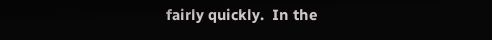fairly quickly.  In the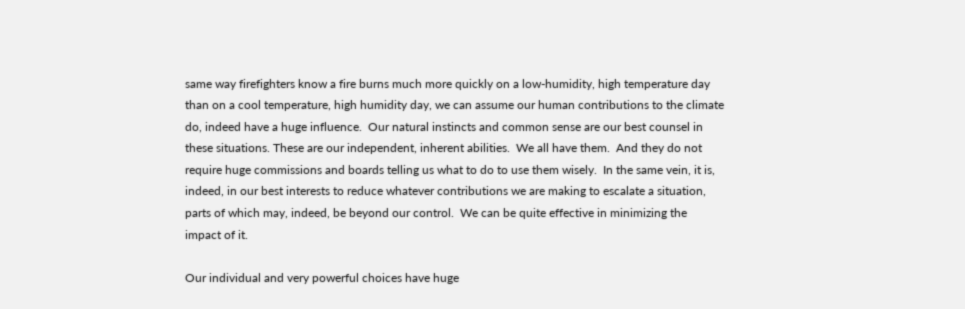same way firefighters know a fire burns much more quickly on a low-humidity, high temperature day than on a cool temperature, high humidity day, we can assume our human contributions to the climate do, indeed have a huge influence.  Our natural instincts and common sense are our best counsel in these situations. These are our independent, inherent abilities.  We all have them.  And they do not require huge commissions and boards telling us what to do to use them wisely.  In the same vein, it is, indeed, in our best interests to reduce whatever contributions we are making to escalate a situation, parts of which may, indeed, be beyond our control.  We can be quite effective in minimizing the impact of it.

Our individual and very powerful choices have huge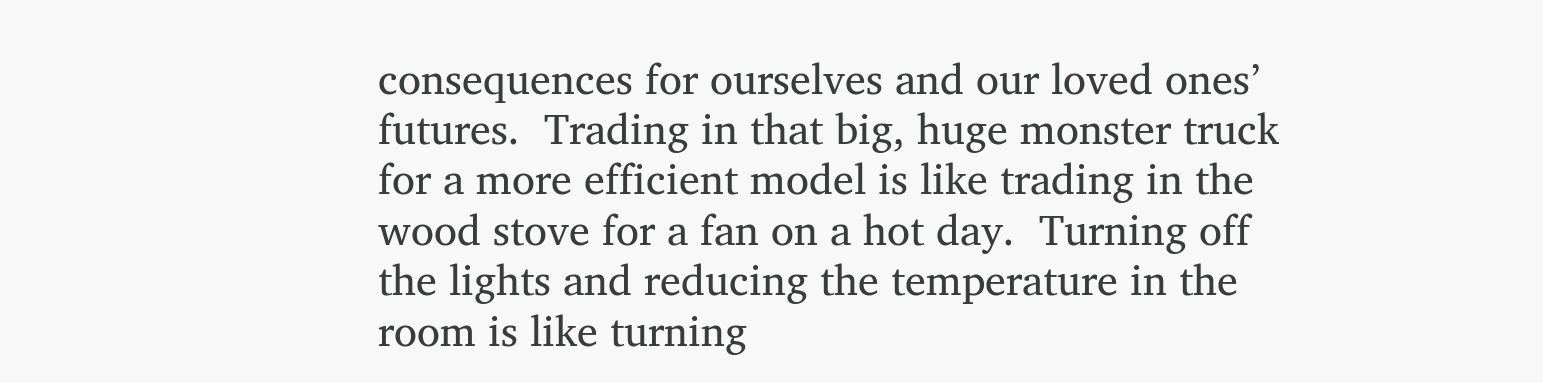consequences for ourselves and our loved ones’ futures.  Trading in that big, huge monster truck for a more efficient model is like trading in the wood stove for a fan on a hot day.  Turning off the lights and reducing the temperature in the room is like turning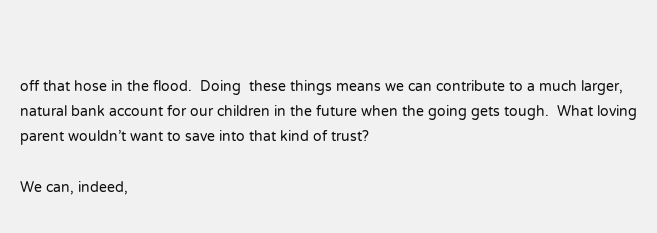off that hose in the flood.  Doing  these things means we can contribute to a much larger, natural bank account for our children in the future when the going gets tough.  What loving parent wouldn’t want to save into that kind of trust?

We can, indeed,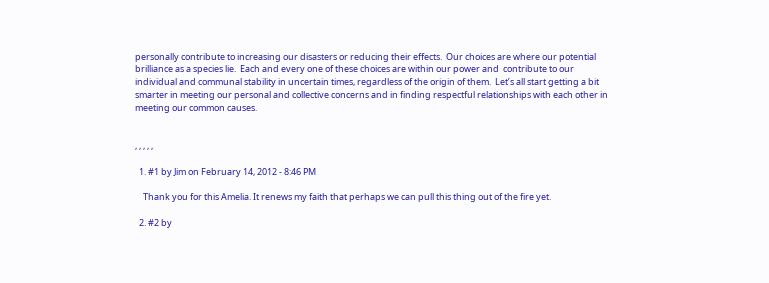personally contribute to increasing our disasters or reducing their effects.  Our choices are where our potential brilliance as a species lie.  Each and every one of these choices are within our power and  contribute to our individual and communal stability in uncertain times, regardless of the origin of them.  Let’s all start getting a bit smarter in meeting our personal and collective concerns and in finding respectful relationships with each other in meeting our common causes.


, , , , ,

  1. #1 by Jim on February 14, 2012 - 8:46 PM

    Thank you for this Amelia. It renews my faith that perhaps we can pull this thing out of the fire yet.

  2. #2 by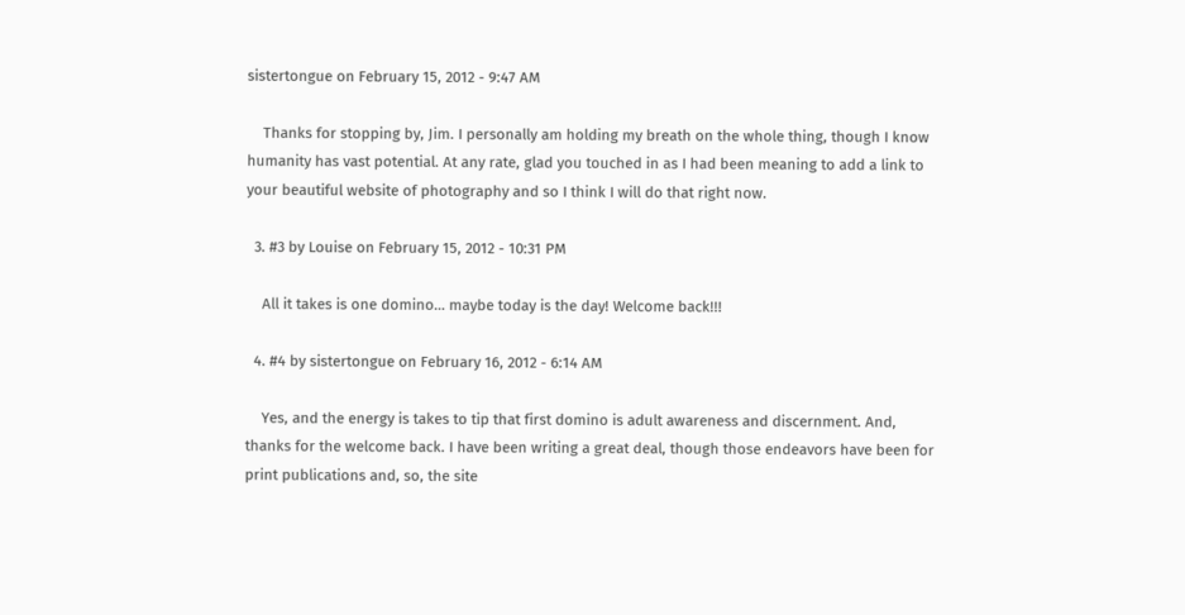sistertongue on February 15, 2012 - 9:47 AM

    Thanks for stopping by, Jim. I personally am holding my breath on the whole thing, though I know humanity has vast potential. At any rate, glad you touched in as I had been meaning to add a link to your beautiful website of photography and so I think I will do that right now.

  3. #3 by Louise on February 15, 2012 - 10:31 PM

    All it takes is one domino… maybe today is the day! Welcome back!!!

  4. #4 by sistertongue on February 16, 2012 - 6:14 AM

    Yes, and the energy is takes to tip that first domino is adult awareness and discernment. And, thanks for the welcome back. I have been writing a great deal, though those endeavors have been for print publications and, so, the site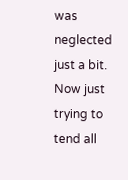was neglected just a bit. Now just trying to tend all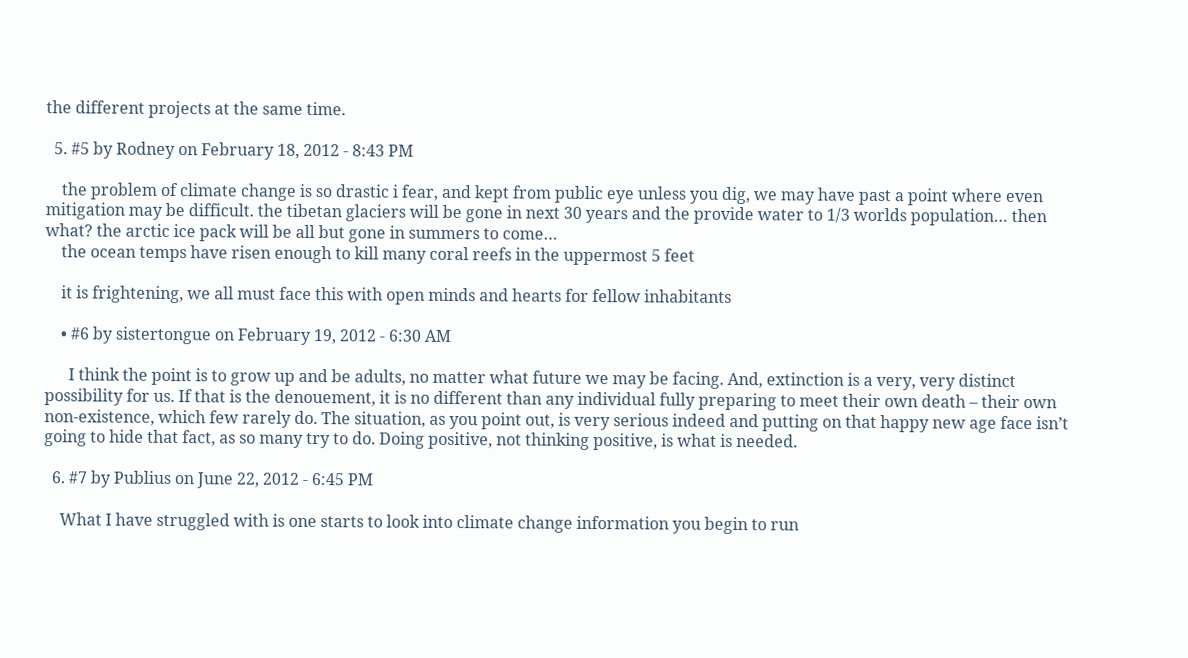the different projects at the same time.

  5. #5 by Rodney on February 18, 2012 - 8:43 PM

    the problem of climate change is so drastic i fear, and kept from public eye unless you dig, we may have past a point where even mitigation may be difficult. the tibetan glaciers will be gone in next 30 years and the provide water to 1/3 worlds population… then what? the arctic ice pack will be all but gone in summers to come…
    the ocean temps have risen enough to kill many coral reefs in the uppermost 5 feet

    it is frightening, we all must face this with open minds and hearts for fellow inhabitants

    • #6 by sistertongue on February 19, 2012 - 6:30 AM

      I think the point is to grow up and be adults, no matter what future we may be facing. And, extinction is a very, very distinct possibility for us. If that is the denouement, it is no different than any individual fully preparing to meet their own death – their own non-existence, which few rarely do. The situation, as you point out, is very serious indeed and putting on that happy new age face isn’t going to hide that fact, as so many try to do. Doing positive, not thinking positive, is what is needed.

  6. #7 by Publius on June 22, 2012 - 6:45 PM

    What I have struggled with is one starts to look into climate change information you begin to run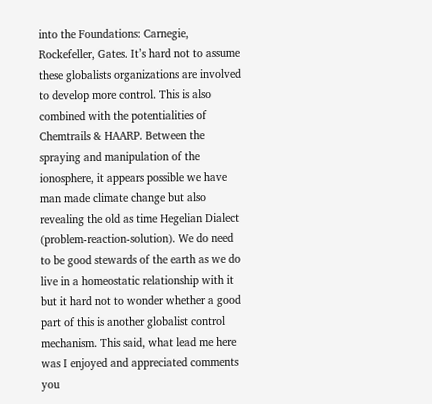into the Foundations: Carnegie, Rockefeller, Gates. It’s hard not to assume these globalists organizations are involved to develop more control. This is also combined with the potentialities of Chemtrails & HAARP. Between the spraying and manipulation of the ionosphere, it appears possible we have man made climate change but also revealing the old as time Hegelian Dialect (problem-reaction-solution). We do need to be good stewards of the earth as we do live in a homeostatic relationship with it but it hard not to wonder whether a good part of this is another globalist control mechanism. This said, what lead me here was I enjoyed and appreciated comments you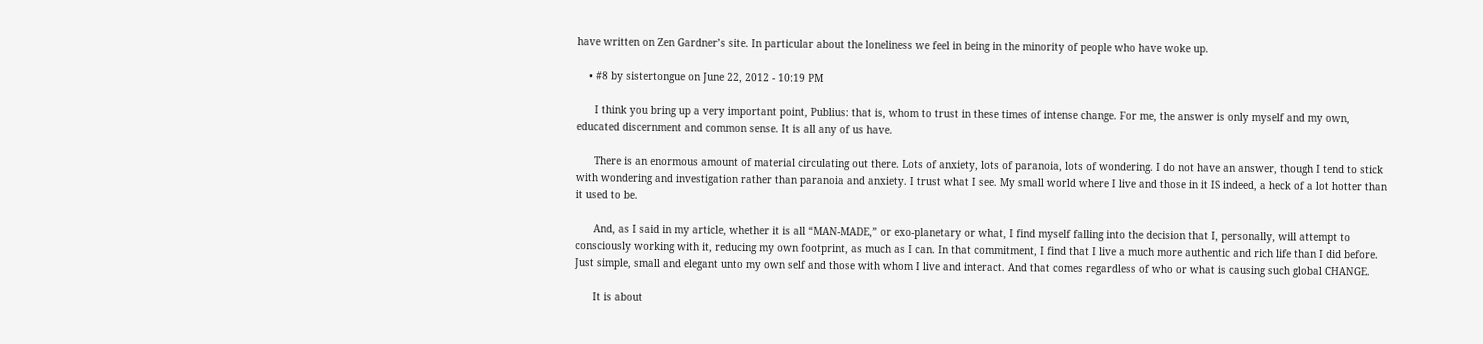have written on Zen Gardner’s site. In particular about the loneliness we feel in being in the minority of people who have woke up.

    • #8 by sistertongue on June 22, 2012 - 10:19 PM

      I think you bring up a very important point, Publius: that is, whom to trust in these times of intense change. For me, the answer is only myself and my own, educated discernment and common sense. It is all any of us have.

      There is an enormous amount of material circulating out there. Lots of anxiety, lots of paranoia, lots of wondering. I do not have an answer, though I tend to stick with wondering and investigation rather than paranoia and anxiety. I trust what I see. My small world where I live and those in it IS indeed, a heck of a lot hotter than it used to be.

      And, as I said in my article, whether it is all “MAN-MADE,” or exo-planetary or what, I find myself falling into the decision that I, personally, will attempt to consciously working with it, reducing my own footprint, as much as I can. In that commitment, I find that I live a much more authentic and rich life than I did before. Just simple, small and elegant unto my own self and those with whom I live and interact. And that comes regardless of who or what is causing such global CHANGE.

      It is about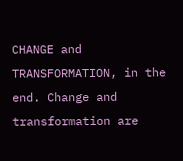CHANGE and TRANSFORMATION, in the end. Change and transformation are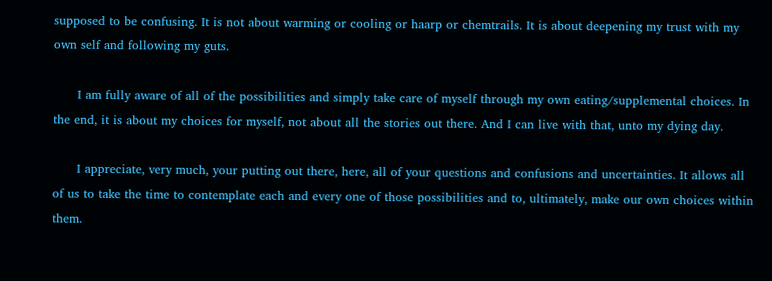supposed to be confusing. It is not about warming or cooling or haarp or chemtrails. It is about deepening my trust with my own self and following my guts.

      I am fully aware of all of the possibilities and simply take care of myself through my own eating/supplemental choices. In the end, it is about my choices for myself, not about all the stories out there. And I can live with that, unto my dying day.

      I appreciate, very much, your putting out there, here, all of your questions and confusions and uncertainties. It allows all of us to take the time to contemplate each and every one of those possibilities and to, ultimately, make our own choices within them.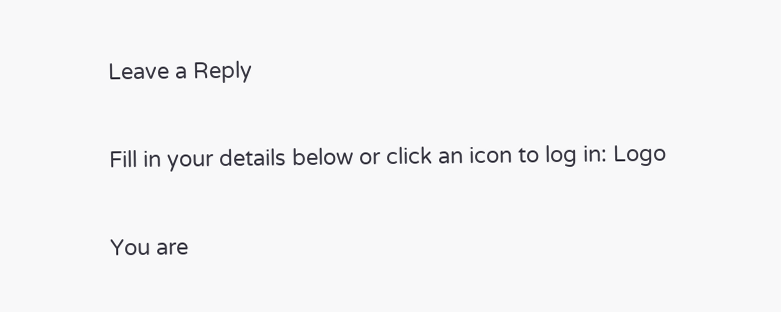Leave a Reply

Fill in your details below or click an icon to log in: Logo

You are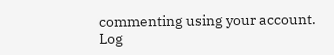commenting using your account. Log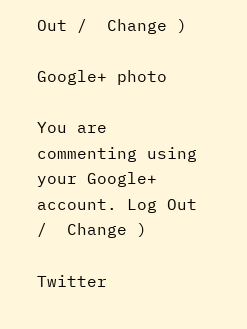Out /  Change )

Google+ photo

You are commenting using your Google+ account. Log Out /  Change )

Twitter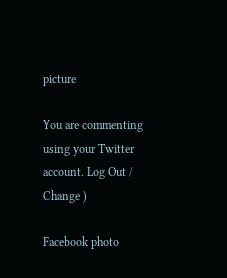picture

You are commenting using your Twitter account. Log Out /  Change )

Facebook photo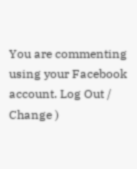You are commenting using your Facebook account. Log Out /  Change )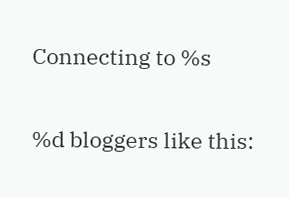Connecting to %s

%d bloggers like this: